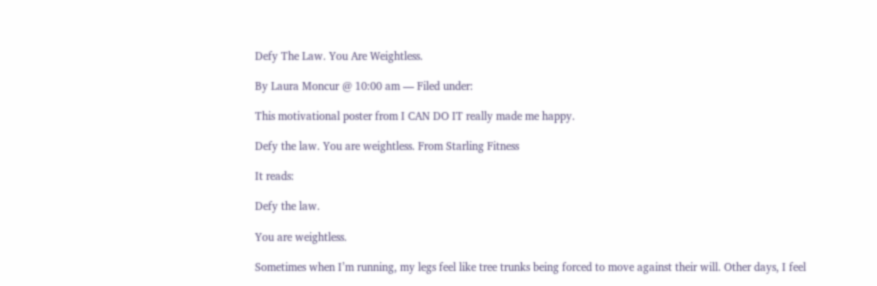Defy The Law. You Are Weightless.

By Laura Moncur @ 10:00 am — Filed under:

This motivational poster from I CAN DO IT really made me happy.

Defy the law. You are weightless. From Starling Fitness

It reads:

Defy the law.

You are weightless.

Sometimes when I’m running, my legs feel like tree trunks being forced to move against their will. Other days, I feel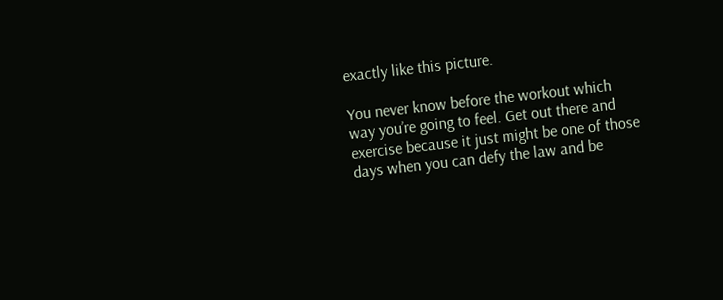exactly like this picture.

You never know before the workout which way you’re going to feel. Get out there and exercise because it just might be one of those days when you can defy the law and be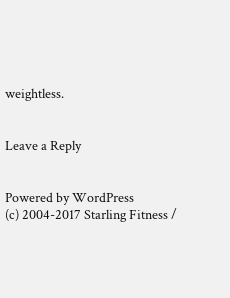weightless.


Leave a Reply


Powered by WordPress
(c) 2004-2017 Starling Fitness /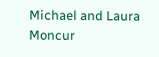Michael and Laura Moncur